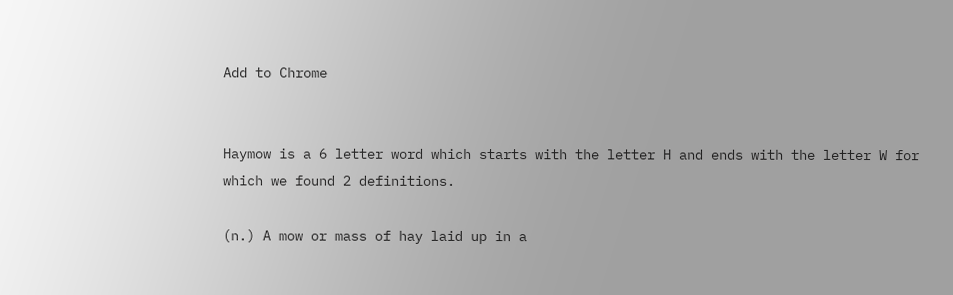Add to Chrome


Haymow is a 6 letter word which starts with the letter H and ends with the letter W for which we found 2 definitions.

(n.) A mow or mass of hay laid up in a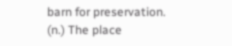barn for preservation.
(n.) The place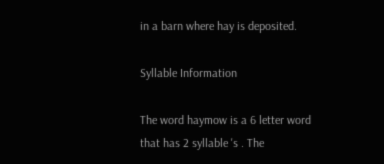in a barn where hay is deposited.

Syllable Information

The word haymow is a 6 letter word that has 2 syllable 's . The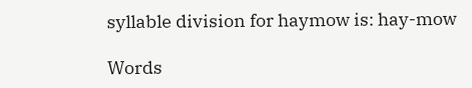syllable division for haymow is: hay-mow

Words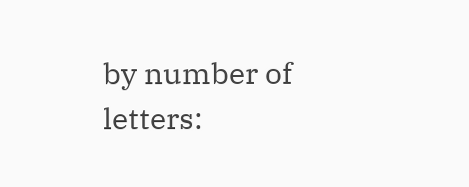by number of letters: